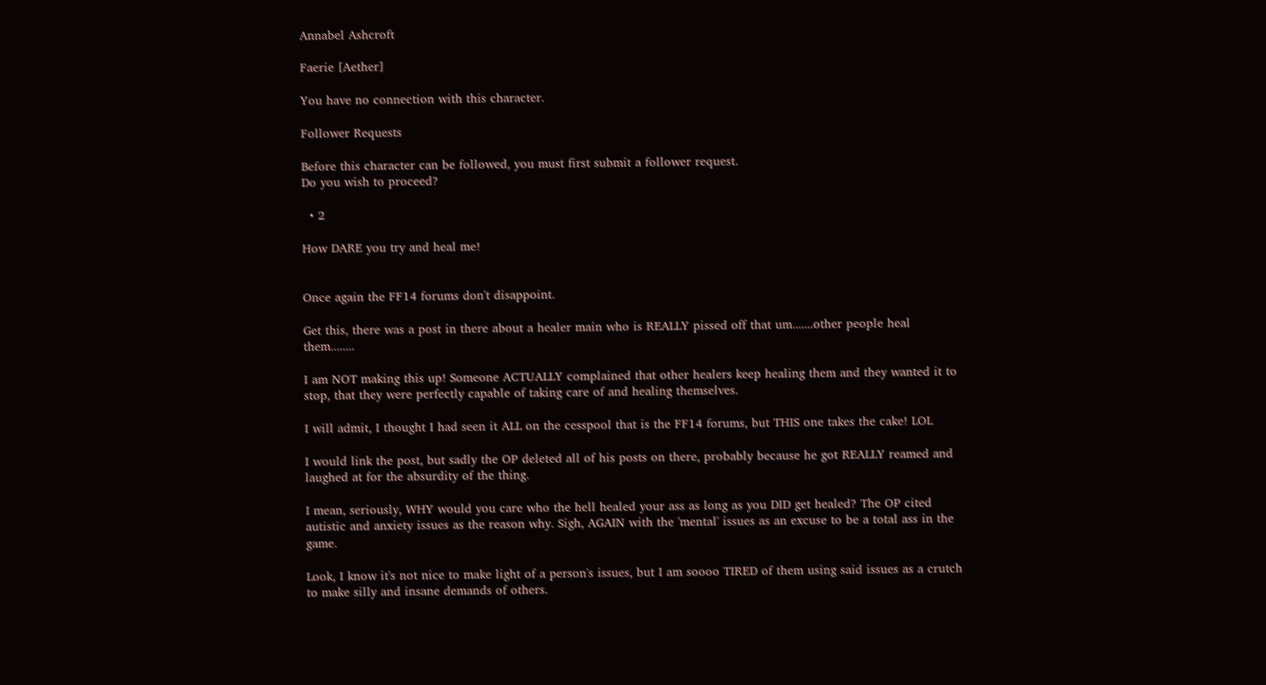Annabel Ashcroft

Faerie [Aether]

You have no connection with this character.

Follower Requests

Before this character can be followed, you must first submit a follower request.
Do you wish to proceed?

  • 2

How DARE you try and heal me!


Once again the FF14 forums don't disappoint.

Get this, there was a post in there about a healer main who is REALLY pissed off that um.......other people heal them........

I am NOT making this up! Someone ACTUALLY complained that other healers keep healing them and they wanted it to stop, that they were perfectly capable of taking care of and healing themselves.

I will admit, I thought I had seen it ALL on the cesspool that is the FF14 forums, but THIS one takes the cake! LOL

I would link the post, but sadly the OP deleted all of his posts on there, probably because he got REALLY reamed and laughed at for the absurdity of the thing.

I mean, seriously, WHY would you care who the hell healed your ass as long as you DID get healed? The OP cited autistic and anxiety issues as the reason why. Sigh, AGAIN with the 'mental' issues as an excuse to be a total ass in the game.

Look, I know it's not nice to make light of a person's issues, but I am soooo TIRED of them using said issues as a crutch to make silly and insane demands of others.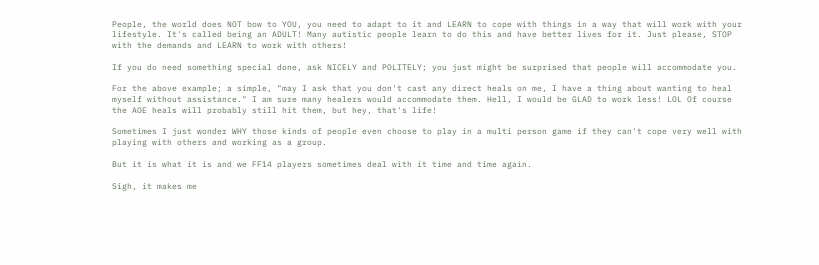People, the world does NOT bow to YOU, you need to adapt to it and LEARN to cope with things in a way that will work with your lifestyle. It's called being an ADULT! Many autistic people learn to do this and have better lives for it. Just please, STOP with the demands and LEARN to work with others!

If you do need something special done, ask NICELY and POLITELY; you just might be surprised that people will accommodate you.

For the above example; a simple, "may I ask that you don't cast any direct heals on me, I have a thing about wanting to heal myself without assistance." I am sure many healers would accommodate them. Hell, I would be GLAD to work less! LOL Of course the AOE heals will probably still hit them, but hey, that's life!

Sometimes I just wonder WHY those kinds of people even choose to play in a multi person game if they can't cope very well with playing with others and working as a group.

But it is what it is and we FF14 players sometimes deal with it time and time again.

Sigh, it makes me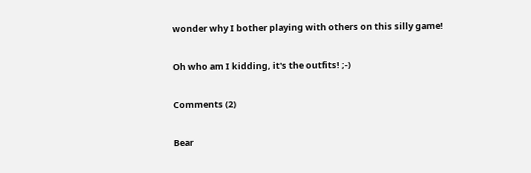wonder why I bother playing with others on this silly game!

Oh who am I kidding, it's the outfits! ;-)

Comments (2)

Bear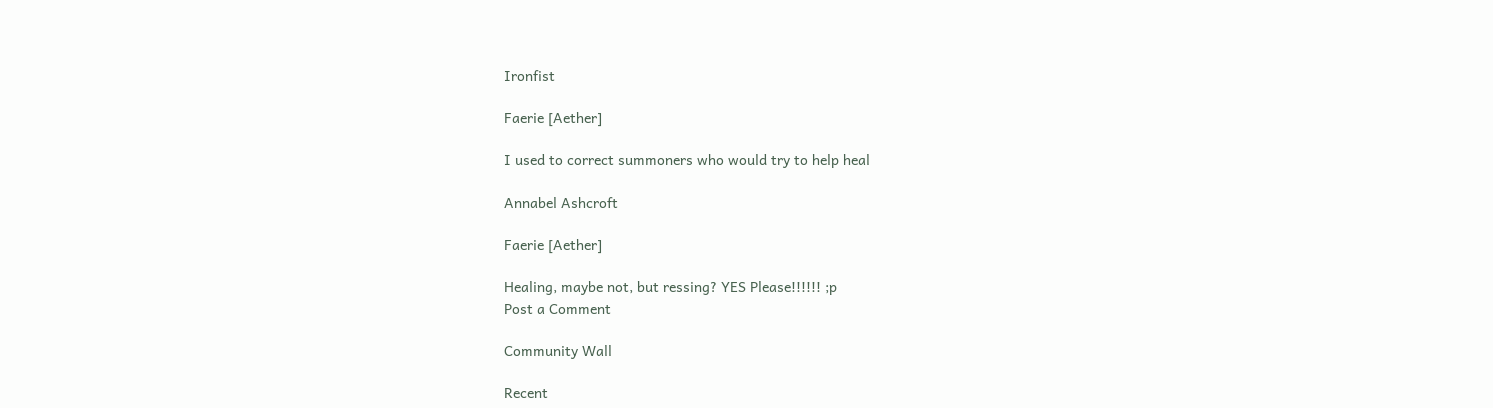Ironfist

Faerie [Aether]

I used to correct summoners who would try to help heal

Annabel Ashcroft

Faerie [Aether]

Healing, maybe not, but ressing? YES Please!!!!!! ;p
Post a Comment

Community Wall

Recent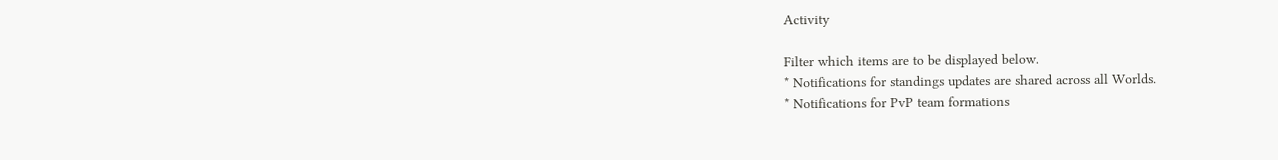Activity

Filter which items are to be displayed below.
* Notifications for standings updates are shared across all Worlds.
* Notifications for PvP team formations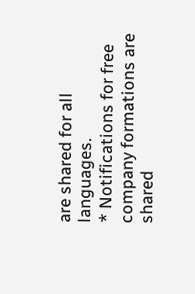are shared for all languages.
* Notifications for free company formations are shared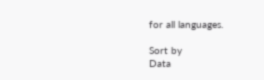for all languages.

Sort by
Data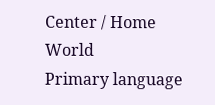Center / Home World
Primary language